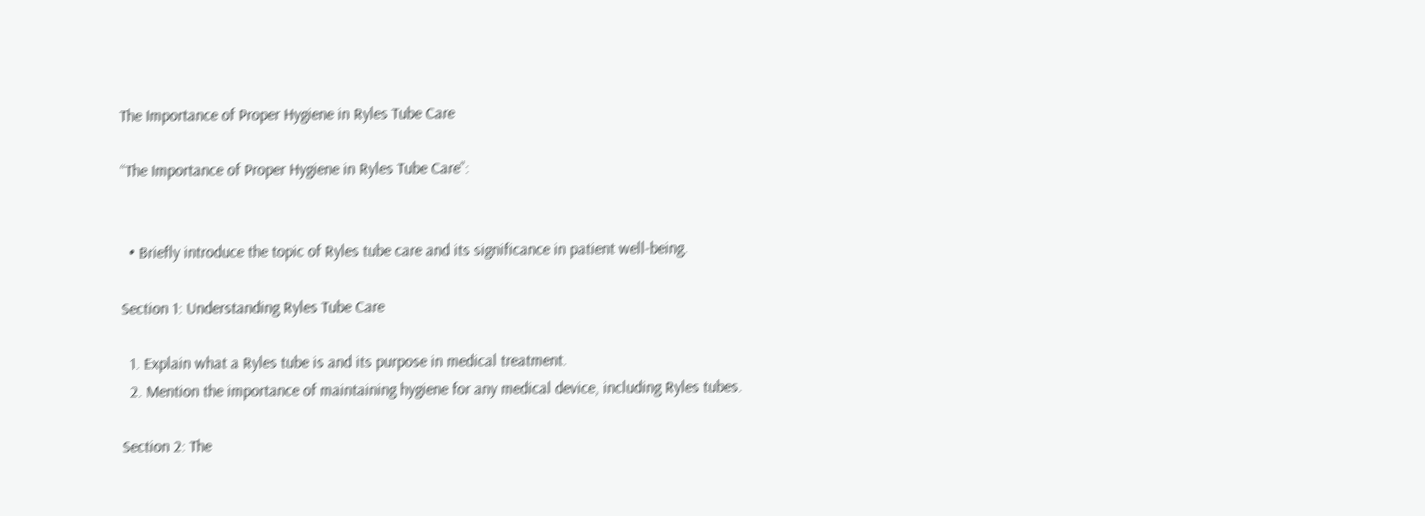The Importance of Proper Hygiene in Ryles Tube Care

“The Importance of Proper Hygiene in Ryles Tube Care”:


  • Briefly introduce the topic of Ryles tube care and its significance in patient well-being.

Section 1: Understanding Ryles Tube Care

  1. Explain what a Ryles tube is and its purpose in medical treatment.
  2. Mention the importance of maintaining hygiene for any medical device, including Ryles tubes.

Section 2: The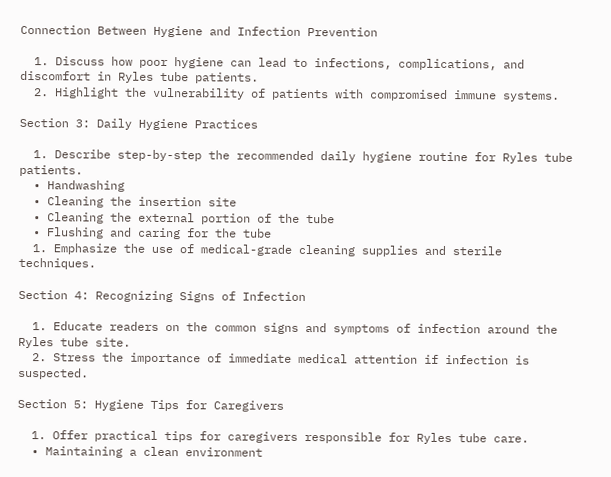Connection Between Hygiene and Infection Prevention

  1. Discuss how poor hygiene can lead to infections, complications, and discomfort in Ryles tube patients.
  2. Highlight the vulnerability of patients with compromised immune systems.

Section 3: Daily Hygiene Practices

  1. Describe step-by-step the recommended daily hygiene routine for Ryles tube patients.
  • Handwashing
  • Cleaning the insertion site
  • Cleaning the external portion of the tube
  • Flushing and caring for the tube
  1. Emphasize the use of medical-grade cleaning supplies and sterile techniques.

Section 4: Recognizing Signs of Infection

  1. Educate readers on the common signs and symptoms of infection around the Ryles tube site.
  2. Stress the importance of immediate medical attention if infection is suspected.

Section 5: Hygiene Tips for Caregivers

  1. Offer practical tips for caregivers responsible for Ryles tube care.
  • Maintaining a clean environment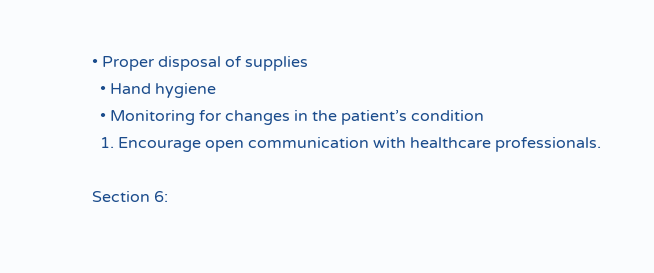• Proper disposal of supplies
  • Hand hygiene
  • Monitoring for changes in the patient’s condition
  1. Encourage open communication with healthcare professionals.

Section 6: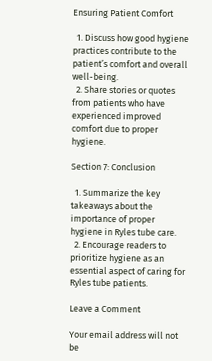Ensuring Patient Comfort

  1. Discuss how good hygiene practices contribute to the patient’s comfort and overall well-being.
  2. Share stories or quotes from patients who have experienced improved comfort due to proper hygiene.

Section 7: Conclusion

  1. Summarize the key takeaways about the importance of proper hygiene in Ryles tube care.
  2. Encourage readers to prioritize hygiene as an essential aspect of caring for Ryles tube patients.

Leave a Comment

Your email address will not be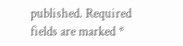published. Required fields are marked *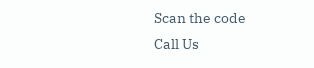Scan the code
Call Us